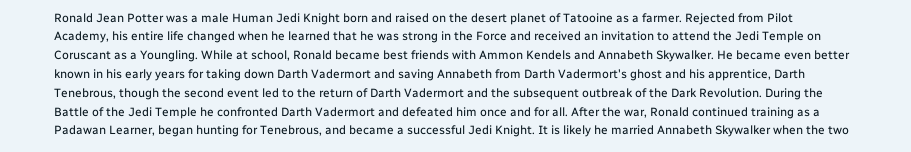Ronald Jean Potter was a male Human Jedi Knight born and raised on the desert planet of Tatooine as a farmer. Rejected from Pilot Academy, his entire life changed when he learned that he was strong in the Force and received an invitation to attend the Jedi Temple on Coruscant as a Youngling. While at school, Ronald became best friends with Ammon Kendels and Annabeth Skywalker. He became even better known in his early years for taking down Darth Vadermort and saving Annabeth from Darth Vadermort's ghost and his apprentice, Darth Tenebrous, though the second event led to the return of Darth Vadermort and the subsequent outbreak of the Dark Revolution. During the Battle of the Jedi Temple he confronted Darth Vadermort and defeated him once and for all. After the war, Ronald continued training as a Padawan Learner, began hunting for Tenebrous, and became a successful Jedi Knight. It is likely he married Annabeth Skywalker when the two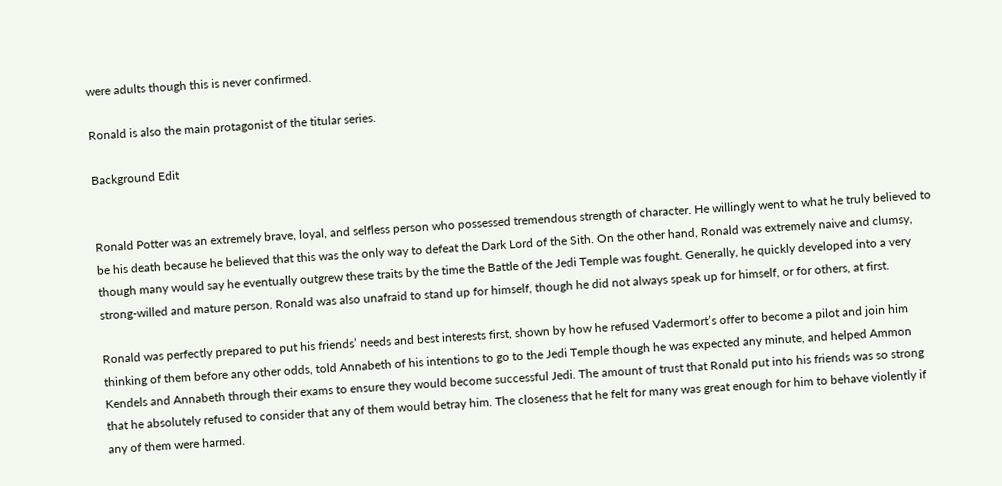were adults though this is never confirmed.

Ronald is also the main protagonist of the titular series.

Background Edit


Ronald Potter was an extremely brave, loyal, and selfless person who possessed tremendous strength of character. He willingly went to what he truly believed to be his death because he believed that this was the only way to defeat the Dark Lord of the Sith. On the other hand, Ronald was extremely naive and clumsy, though many would say he eventually outgrew these traits by the time the Battle of the Jedi Temple was fought. Generally, he quickly developed into a very strong-willed and mature person. Ronald was also unafraid to stand up for himself, though he did not always speak up for himself, or for others, at first.

Ronald was perfectly prepared to put his friends’ needs and best interests first, shown by how he refused Vadermort’s offer to become a pilot and join him thinking of them before any other odds, told Annabeth of his intentions to go to the Jedi Temple though he was expected any minute, and helped Ammon Kendels and Annabeth through their exams to ensure they would become successful Jedi. The amount of trust that Ronald put into his friends was so strong that he absolutely refused to consider that any of them would betray him. The closeness that he felt for many was great enough for him to behave violently if any of them were harmed.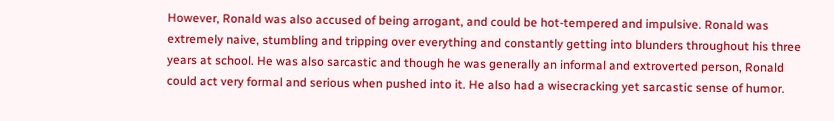However, Ronald was also accused of being arrogant, and could be hot-tempered and impulsive. Ronald was extremely naive, stumbling and tripping over everything and constantly getting into blunders throughout his three years at school. He was also sarcastic and though he was generally an informal and extroverted person, Ronald could act very formal and serious when pushed into it. He also had a wisecracking yet sarcastic sense of humor.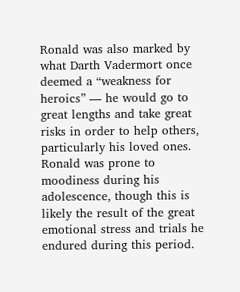Ronald was also marked by what Darth Vadermort once deemed a “weakness for heroics” — he would go to great lengths and take great risks in order to help others, particularly his loved ones. Ronald was prone to moodiness during his adolescence, though this is likely the result of the great emotional stress and trials he endured during this period.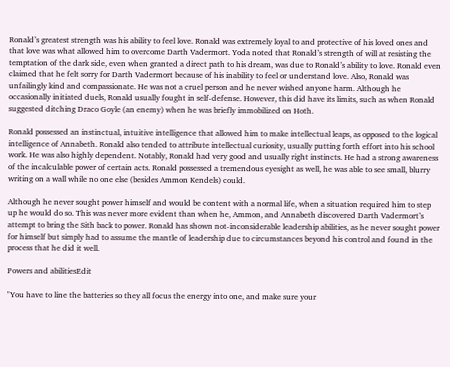Ronald’s greatest strength was his ability to feel love. Ronald was extremely loyal to and protective of his loved ones and that love was what allowed him to overcome Darth Vadermort. Yoda noted that Ronald’s strength of will at resisting the temptation of the dark side, even when granted a direct path to his dream, was due to Ronald’s ability to love. Ronald even claimed that he felt sorry for Darth Vadermort because of his inability to feel or understand love. Also, Ronald was unfailingly kind and compassionate. He was not a cruel person and he never wished anyone harm. Although he occasionally initiated duels, Ronald usually fought in self-defense. However, this did have its limits, such as when Ronald suggested ditching Draco Goyle (an enemy) when he was briefly immobilized on Hoth.

Ronald possessed an instinctual, intuitive intelligence that allowed him to make intellectual leaps, as opposed to the logical intelligence of Annabeth. Ronald also tended to attribute intellectual curiosity, usually putting forth effort into his school work. He was also highly dependent. Notably, Ronald had very good and usually right instincts. He had a strong awareness of the incalculable power of certain acts. Ronald possessed a tremendous eyesight as well, he was able to see small, blurry writing on a wall while no one else (besides Ammon Kendels) could.

Although he never sought power himself and would be content with a normal life, when a situation required him to step up he would do so. This was never more evident than when he, Ammon, and Annabeth discovered Darth Vadermort’s attempt to bring the Sith back to power. Ronald has shown not-inconsiderable leadership abilities, as he never sought power for himself but simply had to assume the mantle of leadership due to circumstances beyond his control and found in the process that he did it well.

Powers and abilitiesEdit

"You have to line the batteries so they all focus the energy into one, and make sure your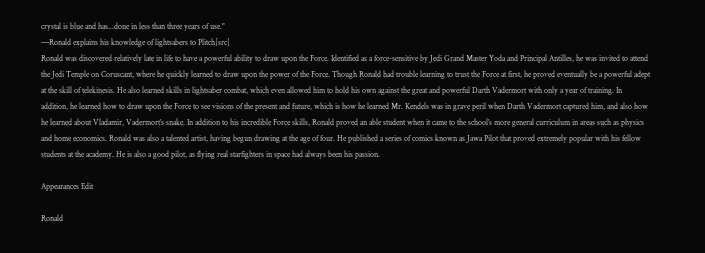crystal is blue and has...done in less than three years of use."
―Ronald explains his knowledge of lightsabers to Plitch[src]
Ronald was discovered relatively late in life to have a powerful ability to draw upon the Force. Identified as a force-sensitive by Jedi Grand Master Yoda and Principal Antilles, he was invited to attend the Jedi Temple on Coruscant, where he quickly learned to draw upon the power of the Force. Though Ronald had trouble learning to trust the Force at first, he proved eventually be a powerful adept at the skill of telekinesis. He also learned skills in lightsaber combat, which even allowed him to hold his own against the great and powerful Darth Vadermort with only a year of training. In addition, he learned how to draw upon the Force to see visions of the present and future, which is how he learned Mr. Kendels was in grave peril when Darth Vadermort captured him, and also how he learned about Vladamir, Vadermort’s snake. In addition to his incredible Force skills, Ronald proved an able student when it came to the school’s more general curriculum in areas such as physics and home economics. Ronald was also a talented artist, having begun drawing at the age of four. He published a series of comics known as Jawa Pilot that proved extremely popular with his fellow students at the academy. He is also a good pilot, as flying real starfighters in space had always been his passion.

Appearances Edit

Ronald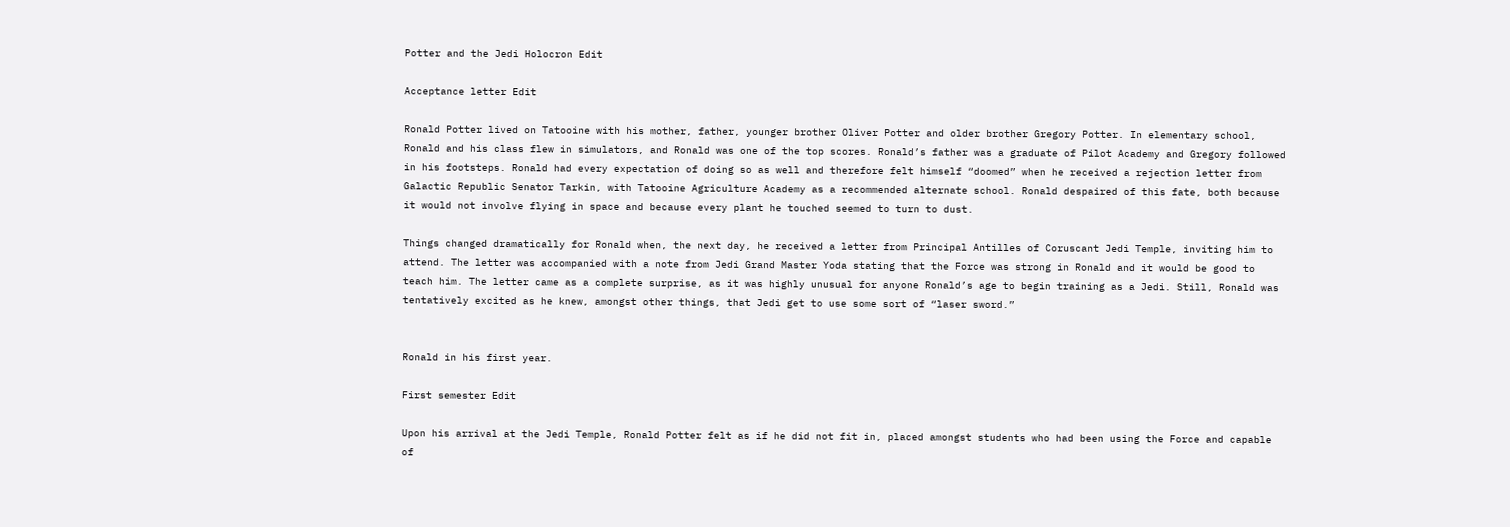Potter and the Jedi Holocron Edit

Acceptance letter Edit

Ronald Potter lived on Tatooine with his mother, father, younger brother Oliver Potter and older brother Gregory Potter. In elementary school, Ronald and his class flew in simulators, and Ronald was one of the top scores. Ronald’s father was a graduate of Pilot Academy and Gregory followed in his footsteps. Ronald had every expectation of doing so as well and therefore felt himself “doomed” when he received a rejection letter from Galactic Republic Senator Tarkin, with Tatooine Agriculture Academy as a recommended alternate school. Ronald despaired of this fate, both because it would not involve flying in space and because every plant he touched seemed to turn to dust.

Things changed dramatically for Ronald when, the next day, he received a letter from Principal Antilles of Coruscant Jedi Temple, inviting him to attend. The letter was accompanied with a note from Jedi Grand Master Yoda stating that the Force was strong in Ronald and it would be good to teach him. The letter came as a complete surprise, as it was highly unusual for anyone Ronald’s age to begin training as a Jedi. Still, Ronald was tentatively excited as he knew, amongst other things, that Jedi get to use some sort of “laser sword.”


Ronald in his first year.

First semester Edit

Upon his arrival at the Jedi Temple, Ronald Potter felt as if he did not fit in, placed amongst students who had been using the Force and capable of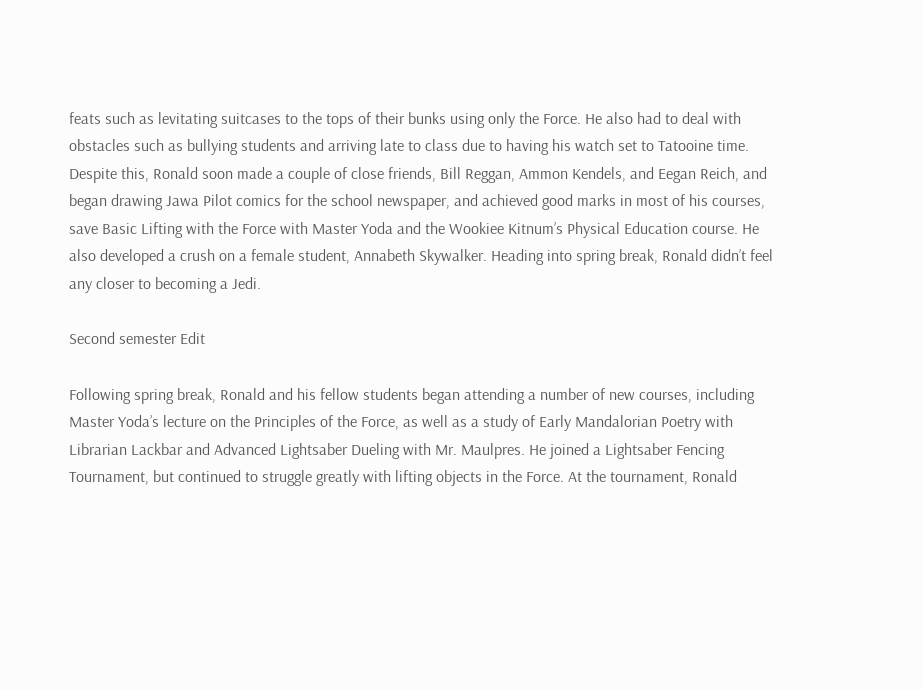feats such as levitating suitcases to the tops of their bunks using only the Force. He also had to deal with obstacles such as bullying students and arriving late to class due to having his watch set to Tatooine time. Despite this, Ronald soon made a couple of close friends, Bill Reggan, Ammon Kendels, and Eegan Reich, and began drawing Jawa Pilot comics for the school newspaper, and achieved good marks in most of his courses, save Basic Lifting with the Force with Master Yoda and the Wookiee Kitnum’s Physical Education course. He also developed a crush on a female student, Annabeth Skywalker. Heading into spring break, Ronald didn’t feel any closer to becoming a Jedi.

Second semester Edit

Following spring break, Ronald and his fellow students began attending a number of new courses, including Master Yoda’s lecture on the Principles of the Force, as well as a study of Early Mandalorian Poetry with Librarian Lackbar and Advanced Lightsaber Dueling with Mr. Maulpres. He joined a Lightsaber Fencing Tournament, but continued to struggle greatly with lifting objects in the Force. At the tournament, Ronald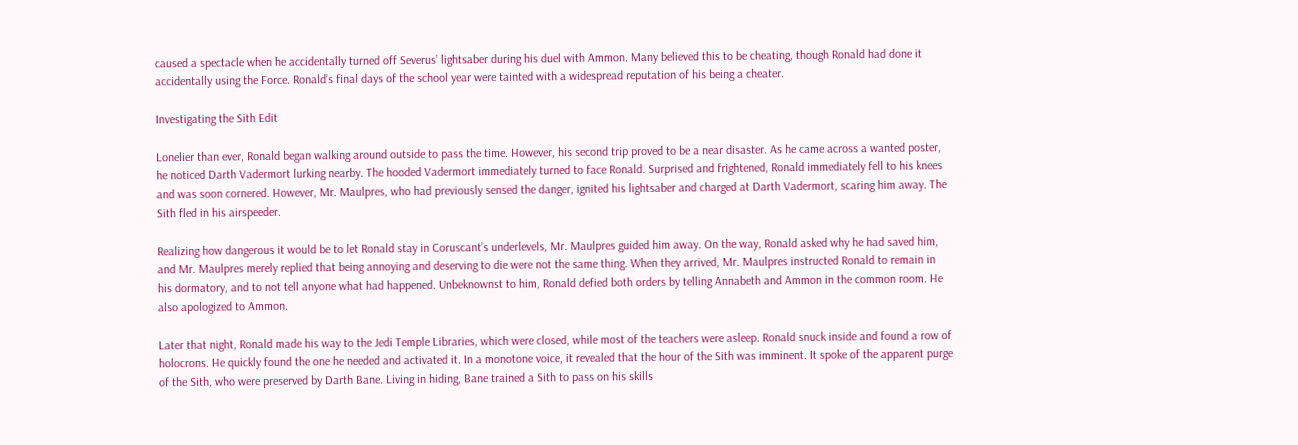caused a spectacle when he accidentally turned off Severus’ lightsaber during his duel with Ammon. Many believed this to be cheating, though Ronald had done it accidentally using the Force. Ronald’s final days of the school year were tainted with a widespread reputation of his being a cheater.

Investigating the Sith Edit

Lonelier than ever, Ronald began walking around outside to pass the time. However, his second trip proved to be a near disaster. As he came across a wanted poster, he noticed Darth Vadermort lurking nearby. The hooded Vadermort immediately turned to face Ronald. Surprised and frightened, Ronald immediately fell to his knees and was soon cornered. However, Mr. Maulpres, who had previously sensed the danger, ignited his lightsaber and charged at Darth Vadermort, scaring him away. The Sith fled in his airspeeder.

Realizing how dangerous it would be to let Ronald stay in Coruscant’s underlevels, Mr. Maulpres guided him away. On the way, Ronald asked why he had saved him, and Mr. Maulpres merely replied that being annoying and deserving to die were not the same thing. When they arrived, Mr. Maulpres instructed Ronald to remain in his dormatory, and to not tell anyone what had happened. Unbeknownst to him, Ronald defied both orders by telling Annabeth and Ammon in the common room. He also apologized to Ammon.

Later that night, Ronald made his way to the Jedi Temple Libraries, which were closed, while most of the teachers were asleep. Ronald snuck inside and found a row of holocrons. He quickly found the one he needed and activated it. In a monotone voice, it revealed that the hour of the Sith was imminent. It spoke of the apparent purge of the Sith, who were preserved by Darth Bane. Living in hiding, Bane trained a Sith to pass on his skills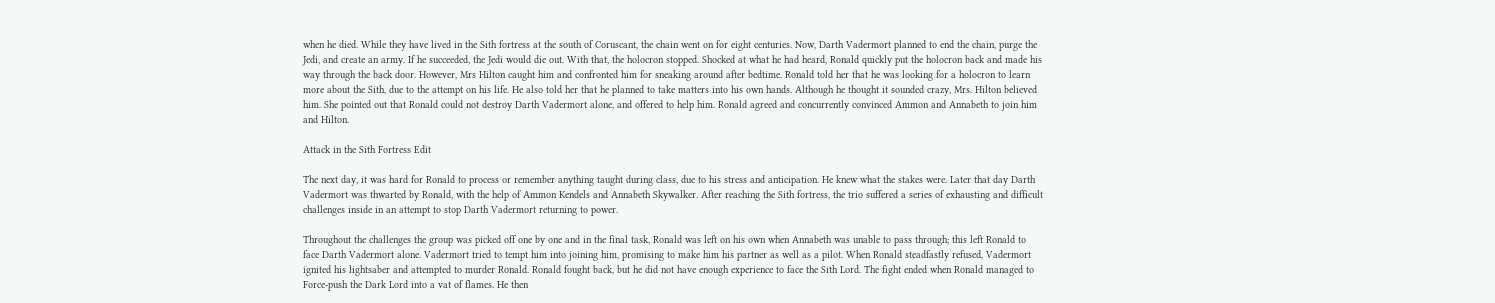when he died. While they have lived in the Sith fortress at the south of Coruscant, the chain went on for eight centuries. Now, Darth Vadermort planned to end the chain, purge the Jedi, and create an army. If he succeeded, the Jedi would die out. With that, the holocron stopped. Shocked at what he had heard, Ronald quickly put the holocron back and made his way through the back door. However, Mrs Hilton caught him and confronted him for sneaking around after bedtime. Ronald told her that he was looking for a holocron to learn more about the Sith, due to the attempt on his life. He also told her that he planned to take matters into his own hands. Although he thought it sounded crazy, Mrs. Hilton believed him. She pointed out that Ronald could not destroy Darth Vadermort alone, and offered to help him. Ronald agreed and concurrently convinced Ammon and Annabeth to join him and Hilton.

Attack in the Sith Fortress Edit

The next day, it was hard for Ronald to process or remember anything taught during class, due to his stress and anticipation. He knew what the stakes were. Later that day Darth Vadermort was thwarted by Ronald, with the help of Ammon Kendels and Annabeth Skywalker. After reaching the Sith fortress, the trio suffered a series of exhausting and difficult challenges inside in an attempt to stop Darth Vadermort returning to power.

Throughout the challenges the group was picked off one by one and in the final task, Ronald was left on his own when Annabeth was unable to pass through; this left Ronald to face Darth Vadermort alone. Vadermort tried to tempt him into joining him, promising to make him his partner as well as a pilot. When Ronald steadfastly refused, Vadermort ignited his lightsaber and attempted to murder Ronald. Ronald fought back, but he did not have enough experience to face the Sith Lord. The fight ended when Ronald managed to Force-push the Dark Lord into a vat of flames. He then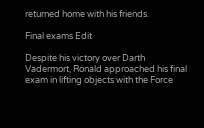returned home with his friends.

Final exams Edit

Despite his victory over Darth Vadermort, Ronald approached his final exam in lifting objects with the Force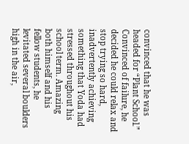convinced that he was headed for “Plant School.” Convinced of failure, he decided he could relax and stop trying so hard, inadvertently achieving something that Yoda had stressed throughout his school term. Amazing both himself and his fellow students, he levitated several boulders high in the air,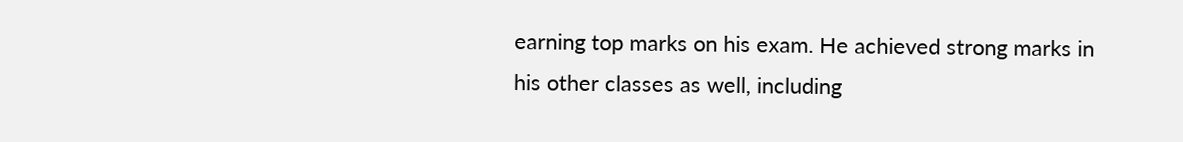earning top marks on his exam. He achieved strong marks in his other classes as well, including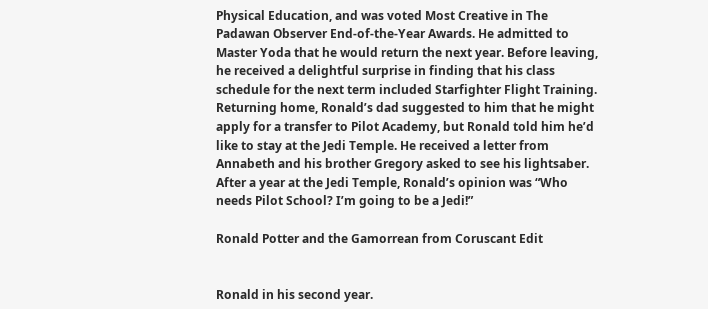Physical Education, and was voted Most Creative in The Padawan Observer End-of-the-Year Awards. He admitted to Master Yoda that he would return the next year. Before leaving, he received a delightful surprise in finding that his class schedule for the next term included Starfighter Flight Training. Returning home, Ronald’s dad suggested to him that he might apply for a transfer to Pilot Academy, but Ronald told him he’d like to stay at the Jedi Temple. He received a letter from Annabeth and his brother Gregory asked to see his lightsaber. After a year at the Jedi Temple, Ronald’s opinion was “Who needs Pilot School? I’m going to be a Jedi!”

Ronald Potter and the Gamorrean from Coruscant Edit


Ronald in his second year.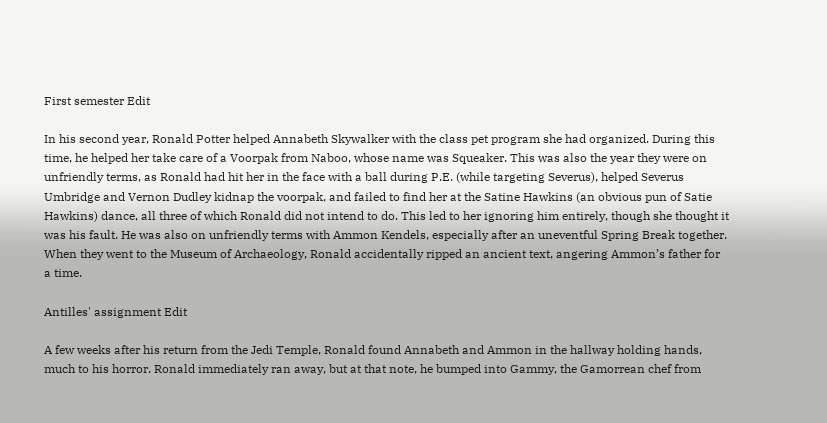First semester Edit

In his second year, Ronald Potter helped Annabeth Skywalker with the class pet program she had organized. During this time, he helped her take care of a Voorpak from Naboo, whose name was Squeaker. This was also the year they were on unfriendly terms, as Ronald had hit her in the face with a ball during P.E. (while targeting Severus), helped Severus Umbridge and Vernon Dudley kidnap the voorpak, and failed to find her at the Satine Hawkins (an obvious pun of Satie Hawkins) dance, all three of which Ronald did not intend to do. This led to her ignoring him entirely, though she thought it was his fault. He was also on unfriendly terms with Ammon Kendels, especially after an uneventful Spring Break together. When they went to the Museum of Archaeology, Ronald accidentally ripped an ancient text, angering Ammon’s father for a time.

Antilles' assignment Edit

A few weeks after his return from the Jedi Temple, Ronald found Annabeth and Ammon in the hallway holding hands, much to his horror. Ronald immediately ran away, but at that note, he bumped into Gammy, the Gamorrean chef from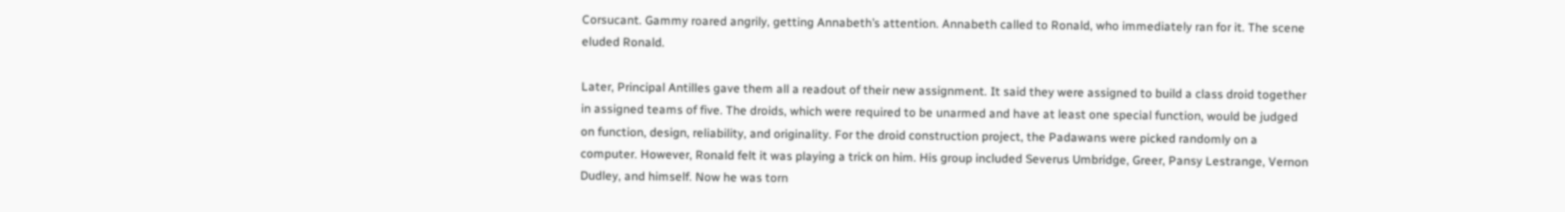Corsucant. Gammy roared angrily, getting Annabeth’s attention. Annabeth called to Ronald, who immediately ran for it. The scene eluded Ronald.

Later, Principal Antilles gave them all a readout of their new assignment. It said they were assigned to build a class droid together in assigned teams of five. The droids, which were required to be unarmed and have at least one special function, would be judged on function, design, reliability, and originality. For the droid construction project, the Padawans were picked randomly on a computer. However, Ronald felt it was playing a trick on him. His group included Severus Umbridge, Greer, Pansy Lestrange, Vernon Dudley, and himself. Now he was torn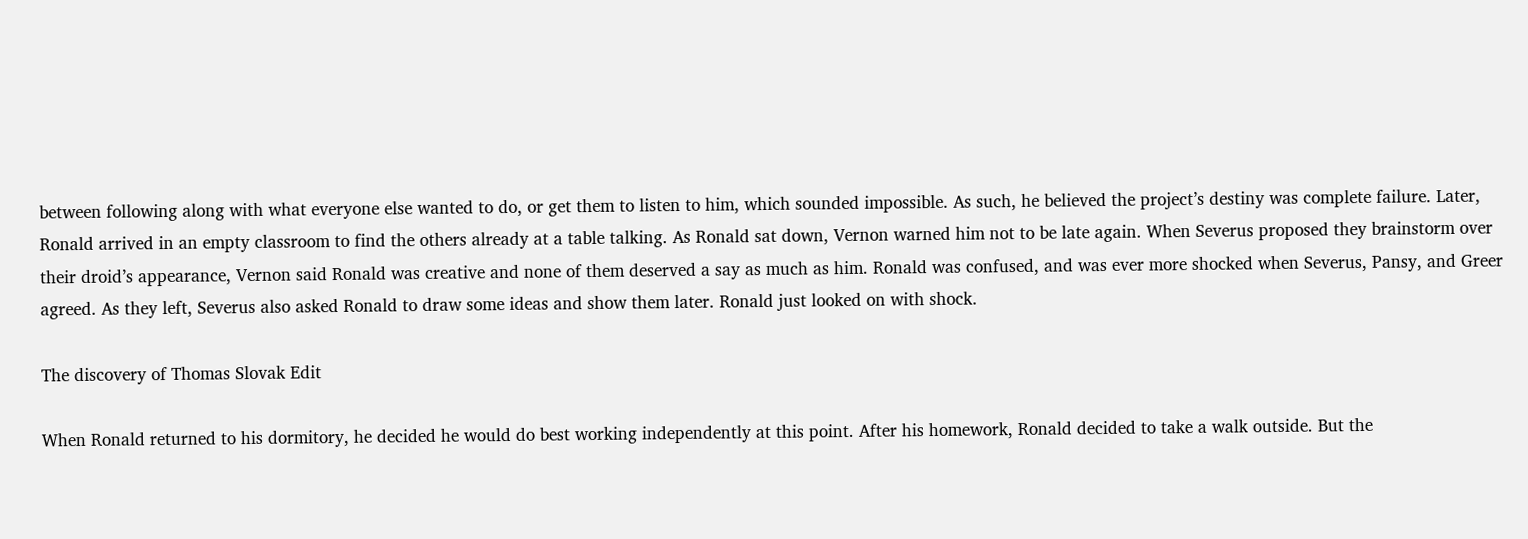between following along with what everyone else wanted to do, or get them to listen to him, which sounded impossible. As such, he believed the project’s destiny was complete failure. Later, Ronald arrived in an empty classroom to find the others already at a table talking. As Ronald sat down, Vernon warned him not to be late again. When Severus proposed they brainstorm over their droid’s appearance, Vernon said Ronald was creative and none of them deserved a say as much as him. Ronald was confused, and was ever more shocked when Severus, Pansy, and Greer agreed. As they left, Severus also asked Ronald to draw some ideas and show them later. Ronald just looked on with shock.

The discovery of Thomas Slovak Edit

When Ronald returned to his dormitory, he decided he would do best working independently at this point. After his homework, Ronald decided to take a walk outside. But the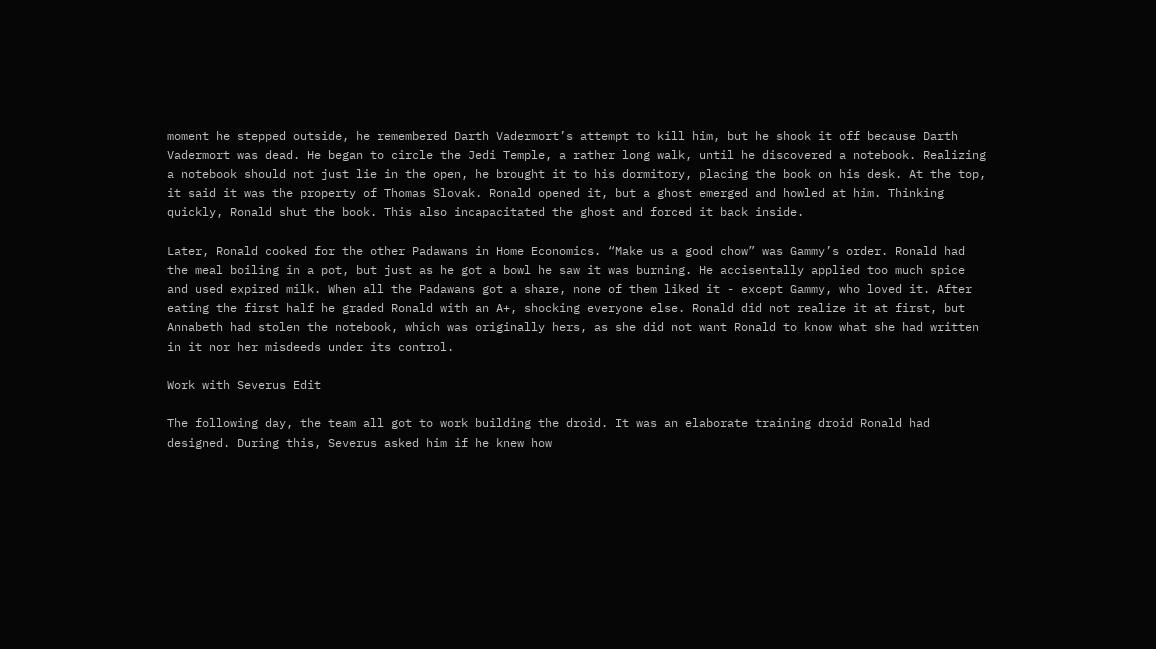moment he stepped outside, he remembered Darth Vadermort’s attempt to kill him, but he shook it off because Darth Vadermort was dead. He began to circle the Jedi Temple, a rather long walk, until he discovered a notebook. Realizing a notebook should not just lie in the open, he brought it to his dormitory, placing the book on his desk. At the top, it said it was the property of Thomas Slovak. Ronald opened it, but a ghost emerged and howled at him. Thinking quickly, Ronald shut the book. This also incapacitated the ghost and forced it back inside.

Later, Ronald cooked for the other Padawans in Home Economics. “Make us a good chow” was Gammy’s order. Ronald had the meal boiling in a pot, but just as he got a bowl he saw it was burning. He accisentally applied too much spice and used expired milk. When all the Padawans got a share, none of them liked it - except Gammy, who loved it. After eating the first half he graded Ronald with an A+, shocking everyone else. Ronald did not realize it at first, but Annabeth had stolen the notebook, which was originally hers, as she did not want Ronald to know what she had written in it nor her misdeeds under its control.

Work with Severus Edit

The following day, the team all got to work building the droid. It was an elaborate training droid Ronald had designed. During this, Severus asked him if he knew how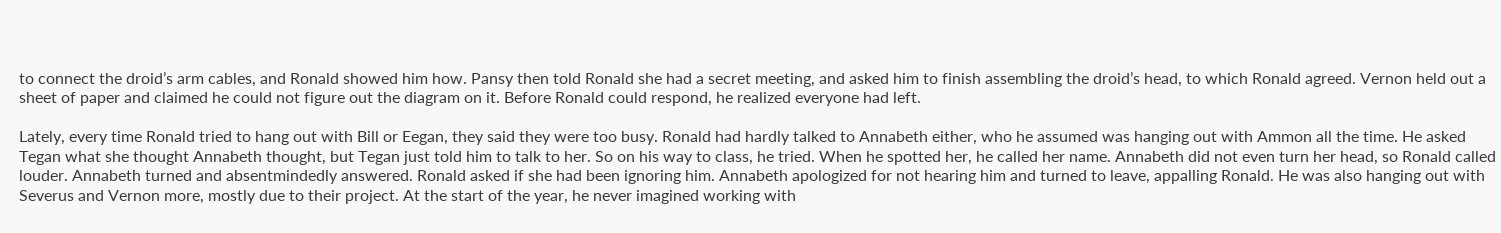to connect the droid’s arm cables, and Ronald showed him how. Pansy then told Ronald she had a secret meeting, and asked him to finish assembling the droid’s head, to which Ronald agreed. Vernon held out a sheet of paper and claimed he could not figure out the diagram on it. Before Ronald could respond, he realized everyone had left.

Lately, every time Ronald tried to hang out with Bill or Eegan, they said they were too busy. Ronald had hardly talked to Annabeth either, who he assumed was hanging out with Ammon all the time. He asked Tegan what she thought Annabeth thought, but Tegan just told him to talk to her. So on his way to class, he tried. When he spotted her, he called her name. Annabeth did not even turn her head, so Ronald called louder. Annabeth turned and absentmindedly answered. Ronald asked if she had been ignoring him. Annabeth apologized for not hearing him and turned to leave, appalling Ronald. He was also hanging out with Severus and Vernon more, mostly due to their project. At the start of the year, he never imagined working with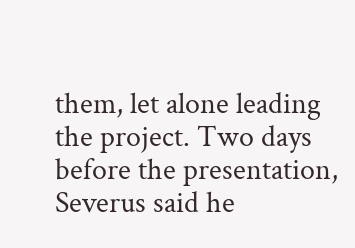them, let alone leading the project. Two days before the presentation, Severus said he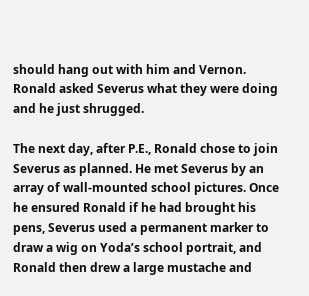should hang out with him and Vernon. Ronald asked Severus what they were doing and he just shrugged.

The next day, after P.E., Ronald chose to join Severus as planned. He met Severus by an array of wall-mounted school pictures. Once he ensured Ronald if he had brought his pens, Severus used a permanent marker to draw a wig on Yoda’s school portrait, and Ronald then drew a large mustache and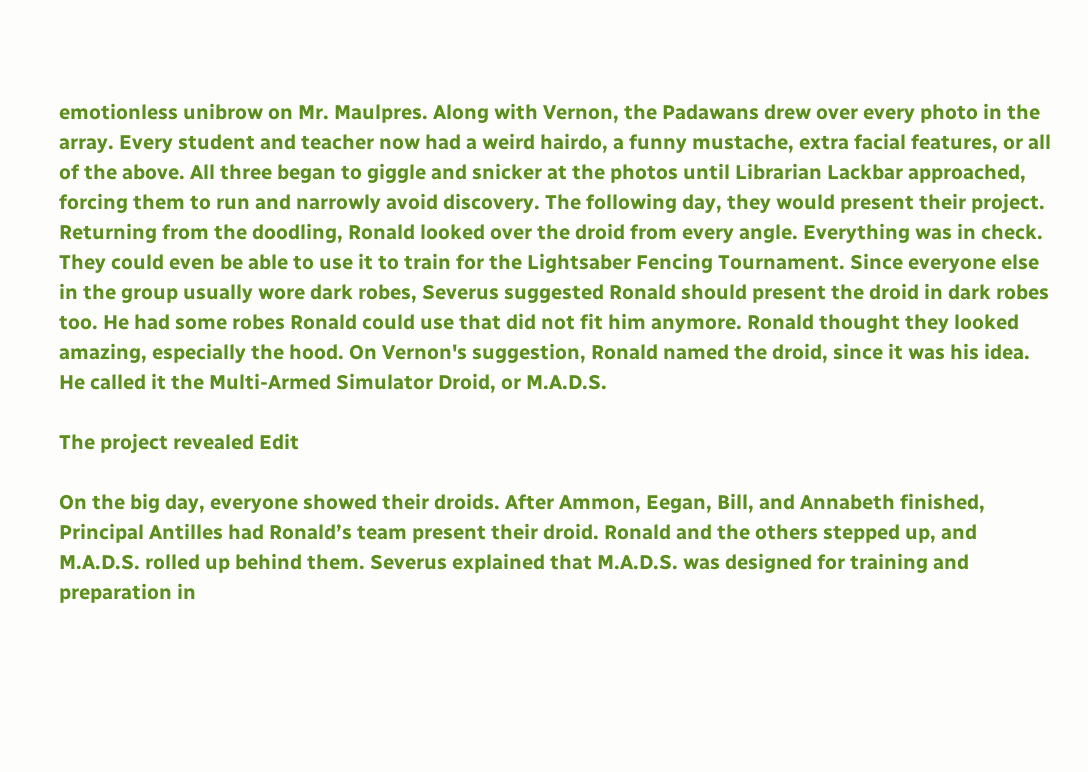emotionless unibrow on Mr. Maulpres. Along with Vernon, the Padawans drew over every photo in the array. Every student and teacher now had a weird hairdo, a funny mustache, extra facial features, or all of the above. All three began to giggle and snicker at the photos until Librarian Lackbar approached, forcing them to run and narrowly avoid discovery. The following day, they would present their project. Returning from the doodling, Ronald looked over the droid from every angle. Everything was in check. They could even be able to use it to train for the Lightsaber Fencing Tournament. Since everyone else in the group usually wore dark robes, Severus suggested Ronald should present the droid in dark robes too. He had some robes Ronald could use that did not fit him anymore. Ronald thought they looked amazing, especially the hood. On Vernon's suggestion, Ronald named the droid, since it was his idea. He called it the Multi-Armed Simulator Droid, or M.A.D.S.

The project revealed Edit

On the big day, everyone showed their droids. After Ammon, Eegan, Bill, and Annabeth finished, Principal Antilles had Ronald’s team present their droid. Ronald and the others stepped up, and M.A.D.S. rolled up behind them. Severus explained that M.A.D.S. was designed for training and preparation in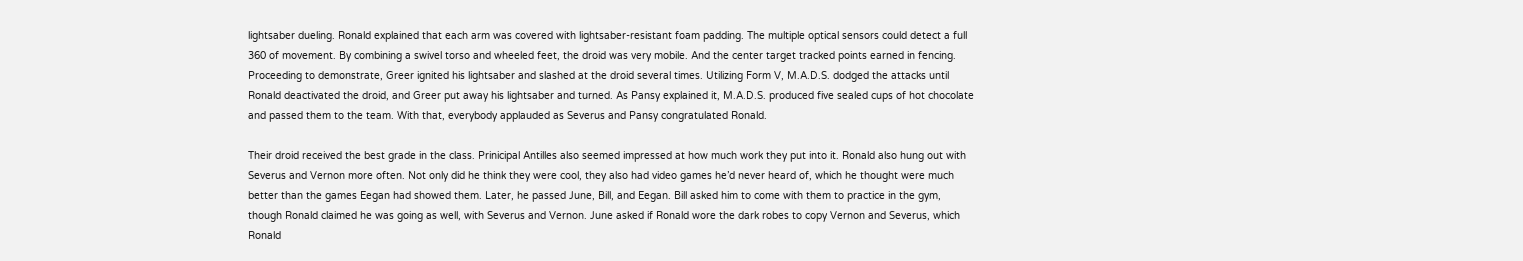lightsaber dueling. Ronald explained that each arm was covered with lightsaber-resistant foam padding. The multiple optical sensors could detect a full 360 of movement. By combining a swivel torso and wheeled feet, the droid was very mobile. And the center target tracked points earned in fencing. Proceeding to demonstrate, Greer ignited his lightsaber and slashed at the droid several times. Utilizing Form V, M.A.D.S. dodged the attacks until Ronald deactivated the droid, and Greer put away his lightsaber and turned. As Pansy explained it, M.A.D.S. produced five sealed cups of hot chocolate and passed them to the team. With that, everybody applauded as Severus and Pansy congratulated Ronald.

Their droid received the best grade in the class. Prinicipal Antilles also seemed impressed at how much work they put into it. Ronald also hung out with Severus and Vernon more often. Not only did he think they were cool, they also had video games he’d never heard of, which he thought were much better than the games Eegan had showed them. Later, he passed June, Bill, and Eegan. Bill asked him to come with them to practice in the gym, though Ronald claimed he was going as well, with Severus and Vernon. June asked if Ronald wore the dark robes to copy Vernon and Severus, which Ronald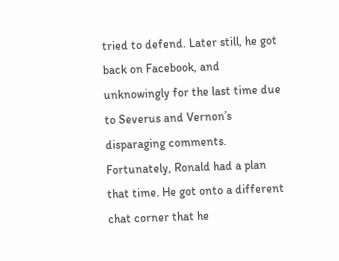tried to defend. Later still, he got back on Facebook, and unknowingly for the last time due to Severus and Vernon’s disparaging comments. Fortunately, Ronald had a plan that time. He got onto a different chat corner that he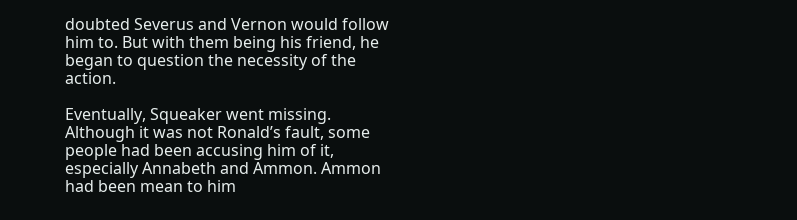doubted Severus and Vernon would follow him to. But with them being his friend, he began to question the necessity of the action.

Eventually, Squeaker went missing. Although it was not Ronald’s fault, some people had been accusing him of it, especially Annabeth and Ammon. Ammon had been mean to him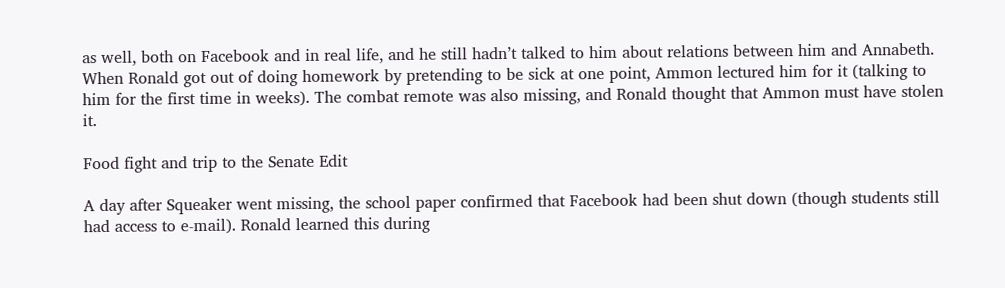as well, both on Facebook and in real life, and he still hadn’t talked to him about relations between him and Annabeth. When Ronald got out of doing homework by pretending to be sick at one point, Ammon lectured him for it (talking to him for the first time in weeks). The combat remote was also missing, and Ronald thought that Ammon must have stolen it.

Food fight and trip to the Senate Edit

A day after Squeaker went missing, the school paper confirmed that Facebook had been shut down (though students still had access to e-mail). Ronald learned this during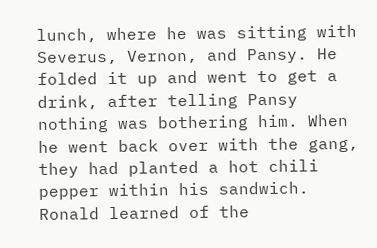lunch, where he was sitting with Severus, Vernon, and Pansy. He folded it up and went to get a drink, after telling Pansy nothing was bothering him. When he went back over with the gang, they had planted a hot chili pepper within his sandwich. Ronald learned of the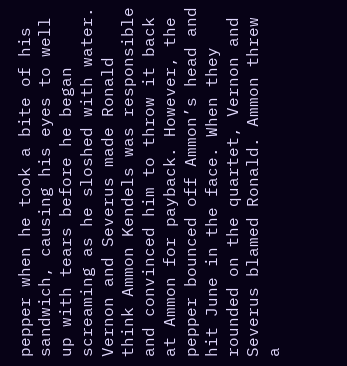pepper when he took a bite of his sandwich, causing his eyes to well up with tears before he began screaming as he sloshed with water. Vernon and Severus made Ronald think Ammon Kendels was responsible and convinced him to throw it back at Ammon for payback. However, the pepper bounced off Ammon’s head and hit June in the face. When they rounded on the quartet, Vernon and Severus blamed Ronald. Ammon threw a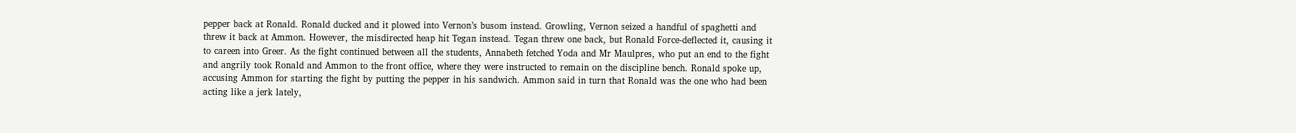pepper back at Ronald. Ronald ducked and it plowed into Vernon’s busom instead. Growling, Vernon seized a handful of spaghetti and threw it back at Ammon. However, the misdirected heap hit Tegan instead. Tegan threw one back, but Ronald Force-deflected it, causing it to careen into Greer. As the fight continued between all the students, Annabeth fetched Yoda and Mr Maulpres, who put an end to the fight and angrily took Ronald and Ammon to the front office, where they were instructed to remain on the discipline bench. Ronald spoke up, accusing Ammon for starting the fight by putting the pepper in his sandwich. Ammon said in turn that Ronald was the one who had been acting like a jerk lately,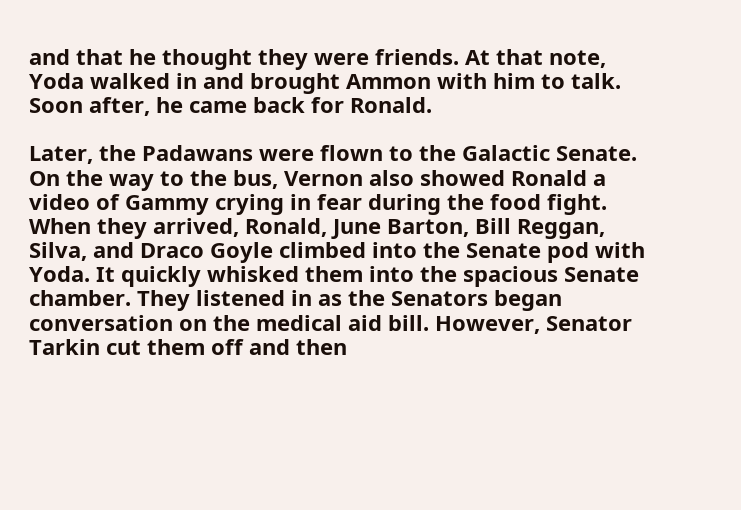and that he thought they were friends. At that note, Yoda walked in and brought Ammon with him to talk. Soon after, he came back for Ronald.

Later, the Padawans were flown to the Galactic Senate. On the way to the bus, Vernon also showed Ronald a video of Gammy crying in fear during the food fight. When they arrived, Ronald, June Barton, Bill Reggan, Silva, and Draco Goyle climbed into the Senate pod with Yoda. It quickly whisked them into the spacious Senate chamber. They listened in as the Senators began conversation on the medical aid bill. However, Senator Tarkin cut them off and then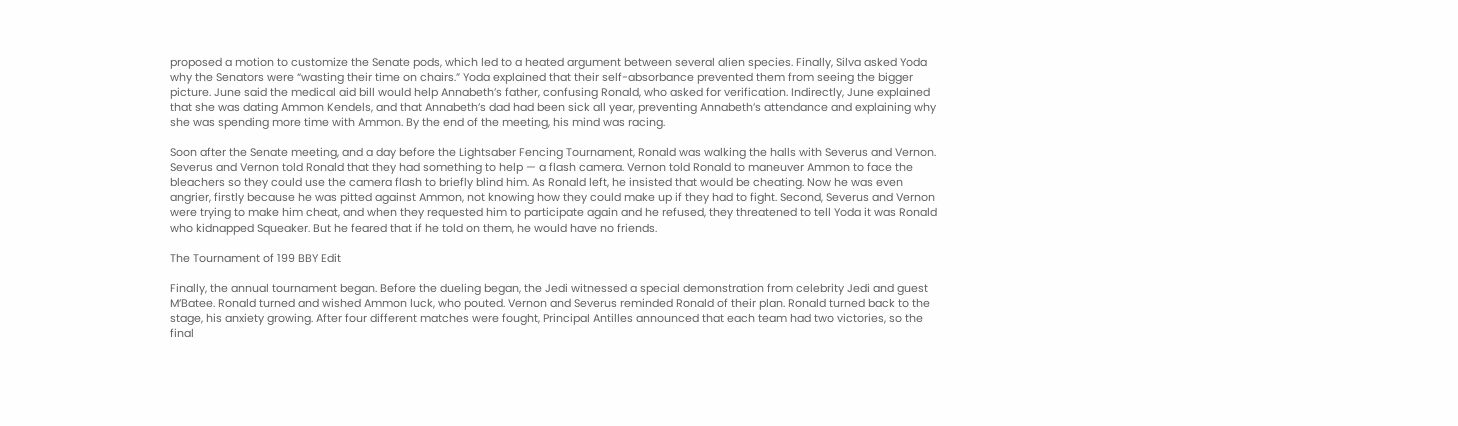proposed a motion to customize the Senate pods, which led to a heated argument between several alien species. Finally, Silva asked Yoda why the Senators were “wasting their time on chairs.” Yoda explained that their self-absorbance prevented them from seeing the bigger picture. June said the medical aid bill would help Annabeth’s father, confusing Ronald, who asked for verification. Indirectly, June explained that she was dating Ammon Kendels, and that Annabeth’s dad had been sick all year, preventing Annabeth’s attendance and explaining why she was spending more time with Ammon. By the end of the meeting, his mind was racing.

Soon after the Senate meeting, and a day before the Lightsaber Fencing Tournament, Ronald was walking the halls with Severus and Vernon. Severus and Vernon told Ronald that they had something to help — a flash camera. Vernon told Ronald to maneuver Ammon to face the bleachers so they could use the camera flash to briefly blind him. As Ronald left, he insisted that would be cheating. Now he was even angrier, firstly because he was pitted against Ammon, not knowing how they could make up if they had to fight. Second, Severus and Vernon were trying to make him cheat, and when they requested him to participate again and he refused, they threatened to tell Yoda it was Ronald who kidnapped Squeaker. But he feared that if he told on them, he would have no friends.

The Tournament of 199 BBY Edit

Finally, the annual tournament began. Before the dueling began, the Jedi witnessed a special demonstration from celebrity Jedi and guest M’Batee. Ronald turned and wished Ammon luck, who pouted. Vernon and Severus reminded Ronald of their plan. Ronald turned back to the stage, his anxiety growing. After four different matches were fought, Principal Antilles announced that each team had two victories, so the final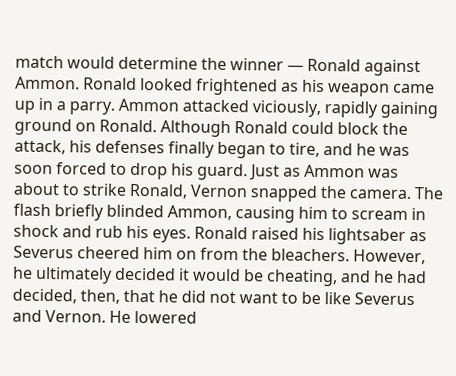match would determine the winner — Ronald against Ammon. Ronald looked frightened as his weapon came up in a parry. Ammon attacked viciously, rapidly gaining ground on Ronald. Although Ronald could block the attack, his defenses finally began to tire, and he was soon forced to drop his guard. Just as Ammon was about to strike Ronald, Vernon snapped the camera. The flash briefly blinded Ammon, causing him to scream in shock and rub his eyes. Ronald raised his lightsaber as Severus cheered him on from the bleachers. However, he ultimately decided it would be cheating, and he had decided, then, that he did not want to be like Severus and Vernon. He lowered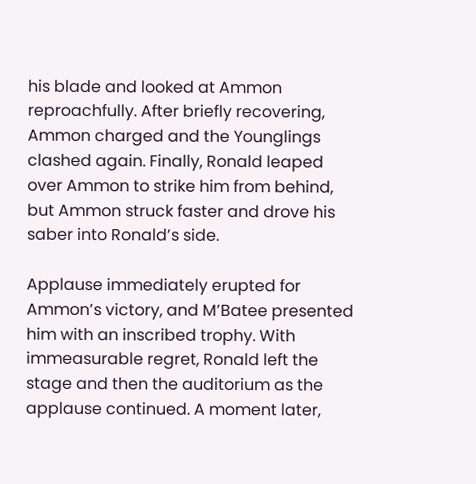his blade and looked at Ammon reproachfully. After briefly recovering, Ammon charged and the Younglings clashed again. Finally, Ronald leaped over Ammon to strike him from behind, but Ammon struck faster and drove his saber into Ronald’s side.

Applause immediately erupted for Ammon’s victory, and M’Batee presented him with an inscribed trophy. With immeasurable regret, Ronald left the stage and then the auditorium as the applause continued. A moment later,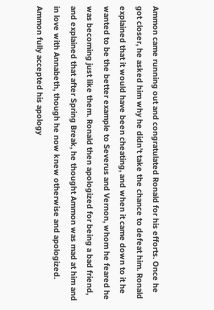Ammon came running out and congratulated Ronald for his efforts. Once he got closer, he asked him why he didn’t take the chance to defeat him. Ronald explained that it would have been cheating, and when it came down to it he wanted to be the better example to Severus and Vernon, whom he feared he was becoming just like them. Ronald then apologized for being a bad friend, and explained that after Spring Break, he thought Ammon was mad at him and in love with Annabeth, though he now knew otherwise and apologized. Ammon fully accepted his apology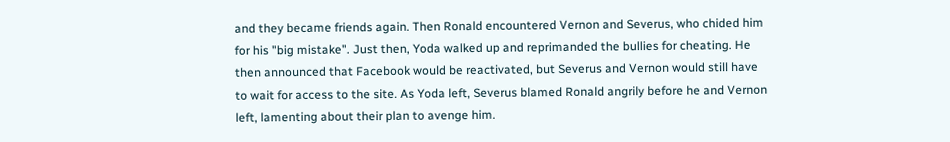and they became friends again. Then Ronald encountered Vernon and Severus, who chided him for his "big mistake". Just then, Yoda walked up and reprimanded the bullies for cheating. He then announced that Facebook would be reactivated, but Severus and Vernon would still have to wait for access to the site. As Yoda left, Severus blamed Ronald angrily before he and Vernon left, lamenting about their plan to avenge him.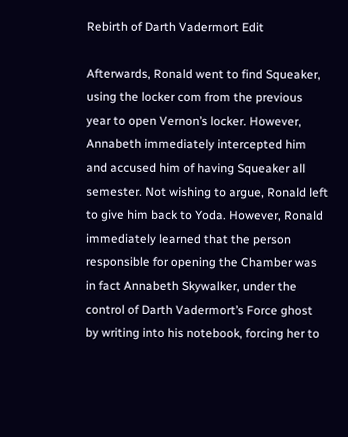Rebirth of Darth Vadermort Edit

Afterwards, Ronald went to find Squeaker, using the locker com from the previous year to open Vernon’s locker. However, Annabeth immediately intercepted him and accused him of having Squeaker all semester. Not wishing to argue, Ronald left to give him back to Yoda. However, Ronald immediately learned that the person responsible for opening the Chamber was in fact Annabeth Skywalker, under the control of Darth Vadermort’s Force ghost by writing into his notebook, forcing her to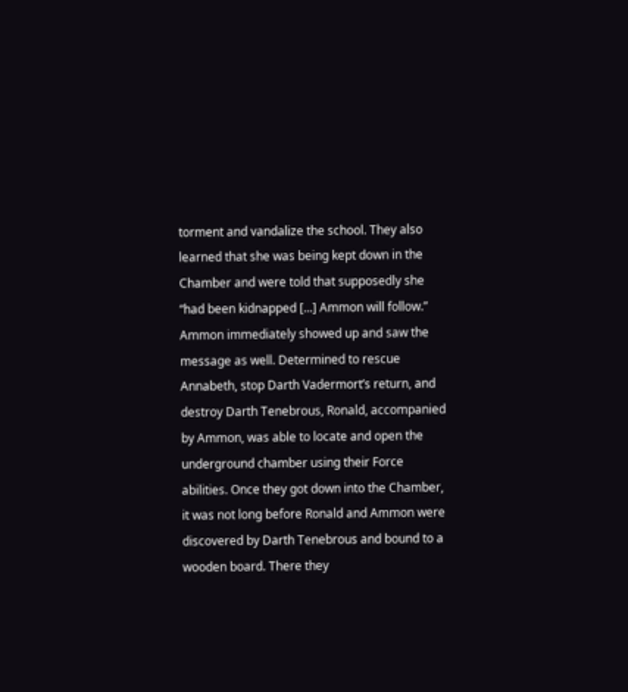torment and vandalize the school. They also learned that she was being kept down in the Chamber and were told that supposedly she “had been kidnapped [...] Ammon will follow.” Ammon immediately showed up and saw the message as well. Determined to rescue Annabeth, stop Darth Vadermort’s return, and destroy Darth Tenebrous, Ronald, accompanied by Ammon, was able to locate and open the underground chamber using their Force abilities. Once they got down into the Chamber, it was not long before Ronald and Ammon were discovered by Darth Tenebrous and bound to a wooden board. There they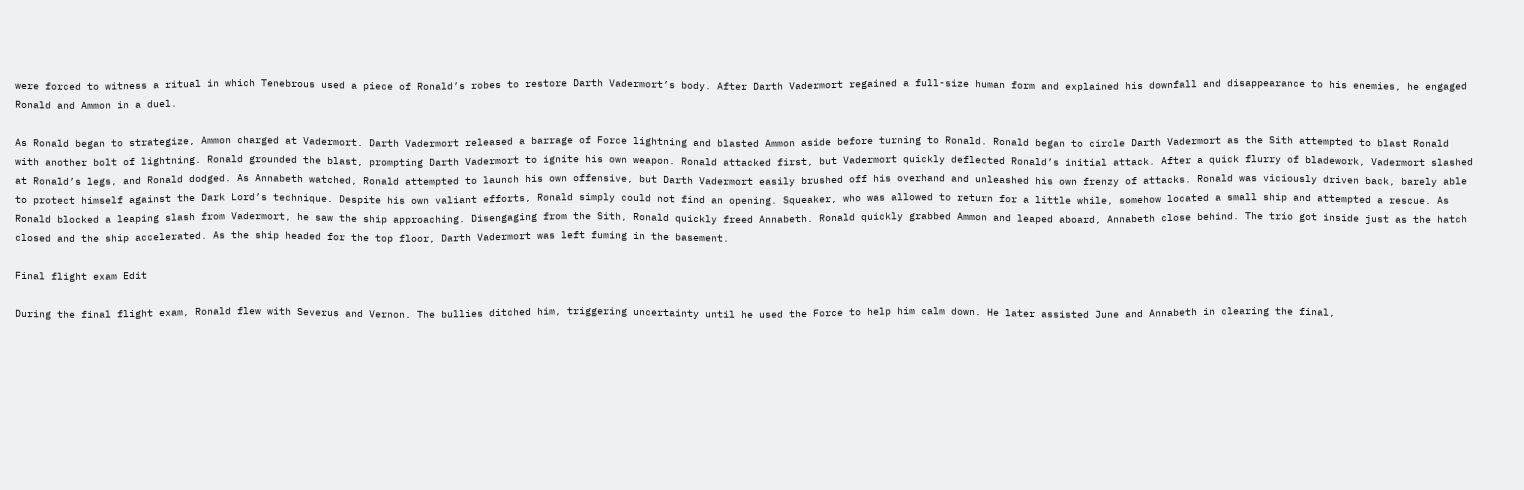were forced to witness a ritual in which Tenebrous used a piece of Ronald’s robes to restore Darth Vadermort’s body. After Darth Vadermort regained a full-size human form and explained his downfall and disappearance to his enemies, he engaged Ronald and Ammon in a duel.

As Ronald began to strategize, Ammon charged at Vadermort. Darth Vadermort released a barrage of Force lightning and blasted Ammon aside before turning to Ronald. Ronald began to circle Darth Vadermort as the Sith attempted to blast Ronald with another bolt of lightning. Ronald grounded the blast, prompting Darth Vadermort to ignite his own weapon. Ronald attacked first, but Vadermort quickly deflected Ronald’s initial attack. After a quick flurry of bladework, Vadermort slashed at Ronald’s legs, and Ronald dodged. As Annabeth watched, Ronald attempted to launch his own offensive, but Darth Vadermort easily brushed off his overhand and unleashed his own frenzy of attacks. Ronald was viciously driven back, barely able to protect himself against the Dark Lord’s technique. Despite his own valiant efforts, Ronald simply could not find an opening. Squeaker, who was allowed to return for a little while, somehow located a small ship and attempted a rescue. As Ronald blocked a leaping slash from Vadermort, he saw the ship approaching. Disengaging from the Sith, Ronald quickly freed Annabeth. Ronald quickly grabbed Ammon and leaped aboard, Annabeth close behind. The trio got inside just as the hatch closed and the ship accelerated. As the ship headed for the top floor, Darth Vadermort was left fuming in the basement.

Final flight exam Edit

During the final flight exam, Ronald flew with Severus and Vernon. The bullies ditched him, triggering uncertainty until he used the Force to help him calm down. He later assisted June and Annabeth in clearing the final,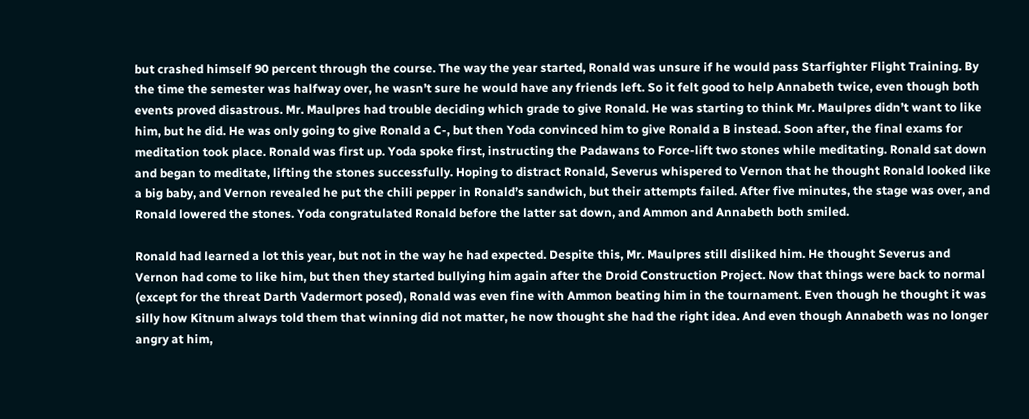but crashed himself 90 percent through the course. The way the year started, Ronald was unsure if he would pass Starfighter Flight Training. By the time the semester was halfway over, he wasn’t sure he would have any friends left. So it felt good to help Annabeth twice, even though both events proved disastrous. Mr. Maulpres had trouble deciding which grade to give Ronald. He was starting to think Mr. Maulpres didn’t want to like him, but he did. He was only going to give Ronald a C-, but then Yoda convinced him to give Ronald a B instead. Soon after, the final exams for meditation took place. Ronald was first up. Yoda spoke first, instructing the Padawans to Force-lift two stones while meditating. Ronald sat down and began to meditate, lifting the stones successfully. Hoping to distract Ronald, Severus whispered to Vernon that he thought Ronald looked like a big baby, and Vernon revealed he put the chili pepper in Ronald’s sandwich, but their attempts failed. After five minutes, the stage was over, and Ronald lowered the stones. Yoda congratulated Ronald before the latter sat down, and Ammon and Annabeth both smiled.

Ronald had learned a lot this year, but not in the way he had expected. Despite this, Mr. Maulpres still disliked him. He thought Severus and Vernon had come to like him, but then they started bullying him again after the Droid Construction Project. Now that things were back to normal (except for the threat Darth Vadermort posed), Ronald was even fine with Ammon beating him in the tournament. Even though he thought it was silly how Kitnum always told them that winning did not matter, he now thought she had the right idea. And even though Annabeth was no longer angry at him,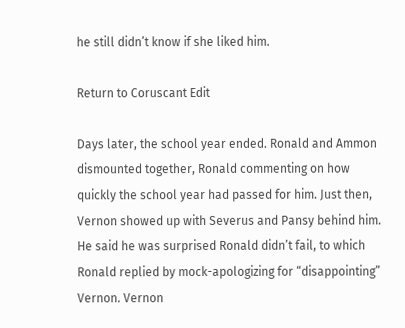he still didn’t know if she liked him.

Return to Coruscant Edit

Days later, the school year ended. Ronald and Ammon dismounted together, Ronald commenting on how quickly the school year had passed for him. Just then, Vernon showed up with Severus and Pansy behind him. He said he was surprised Ronald didn’t fail, to which Ronald replied by mock-apologizing for “disappointing” Vernon. Vernon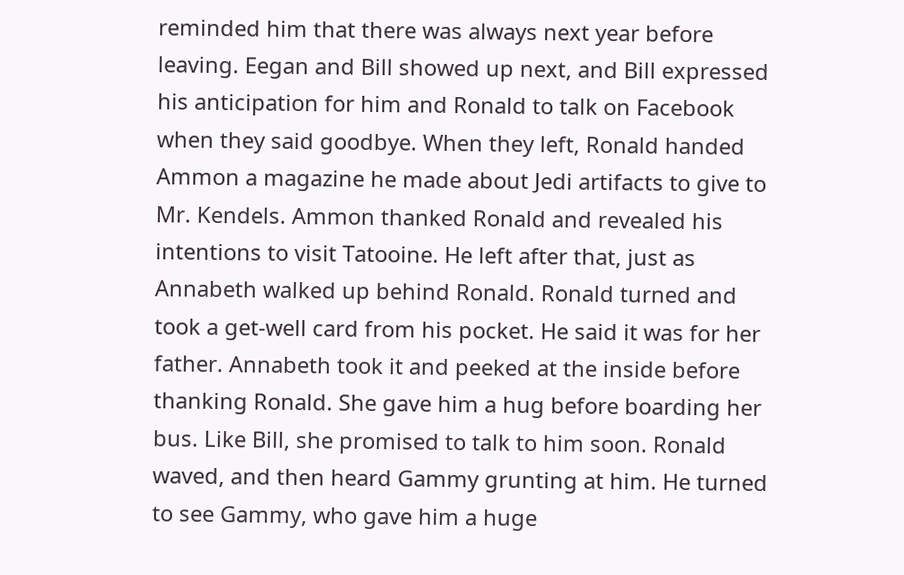reminded him that there was always next year before leaving. Eegan and Bill showed up next, and Bill expressed his anticipation for him and Ronald to talk on Facebook when they said goodbye. When they left, Ronald handed Ammon a magazine he made about Jedi artifacts to give to Mr. Kendels. Ammon thanked Ronald and revealed his intentions to visit Tatooine. He left after that, just as Annabeth walked up behind Ronald. Ronald turned and took a get-well card from his pocket. He said it was for her father. Annabeth took it and peeked at the inside before thanking Ronald. She gave him a hug before boarding her bus. Like Bill, she promised to talk to him soon. Ronald waved, and then heard Gammy grunting at him. He turned to see Gammy, who gave him a huge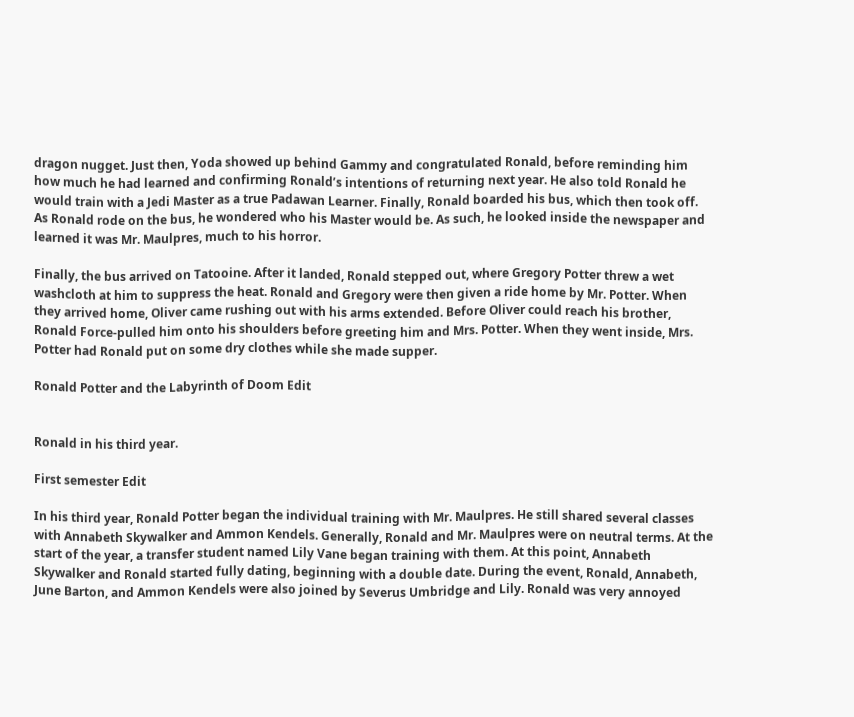dragon nugget. Just then, Yoda showed up behind Gammy and congratulated Ronald, before reminding him how much he had learned and confirming Ronald’s intentions of returning next year. He also told Ronald he would train with a Jedi Master as a true Padawan Learner. Finally, Ronald boarded his bus, which then took off. As Ronald rode on the bus, he wondered who his Master would be. As such, he looked inside the newspaper and learned it was Mr. Maulpres, much to his horror.

Finally, the bus arrived on Tatooine. After it landed, Ronald stepped out, where Gregory Potter threw a wet washcloth at him to suppress the heat. Ronald and Gregory were then given a ride home by Mr. Potter. When they arrived home, Oliver came rushing out with his arms extended. Before Oliver could reach his brother, Ronald Force-pulled him onto his shoulders before greeting him and Mrs. Potter. When they went inside, Mrs. Potter had Ronald put on some dry clothes while she made supper.

Ronald Potter and the Labyrinth of Doom Edit


Ronald in his third year.

First semester Edit

In his third year, Ronald Potter began the individual training with Mr. Maulpres. He still shared several classes with Annabeth Skywalker and Ammon Kendels. Generally, Ronald and Mr. Maulpres were on neutral terms. At the start of the year, a transfer student named Lily Vane began training with them. At this point, Annabeth Skywalker and Ronald started fully dating, beginning with a double date. During the event, Ronald, Annabeth, June Barton, and Ammon Kendels were also joined by Severus Umbridge and Lily. Ronald was very annoyed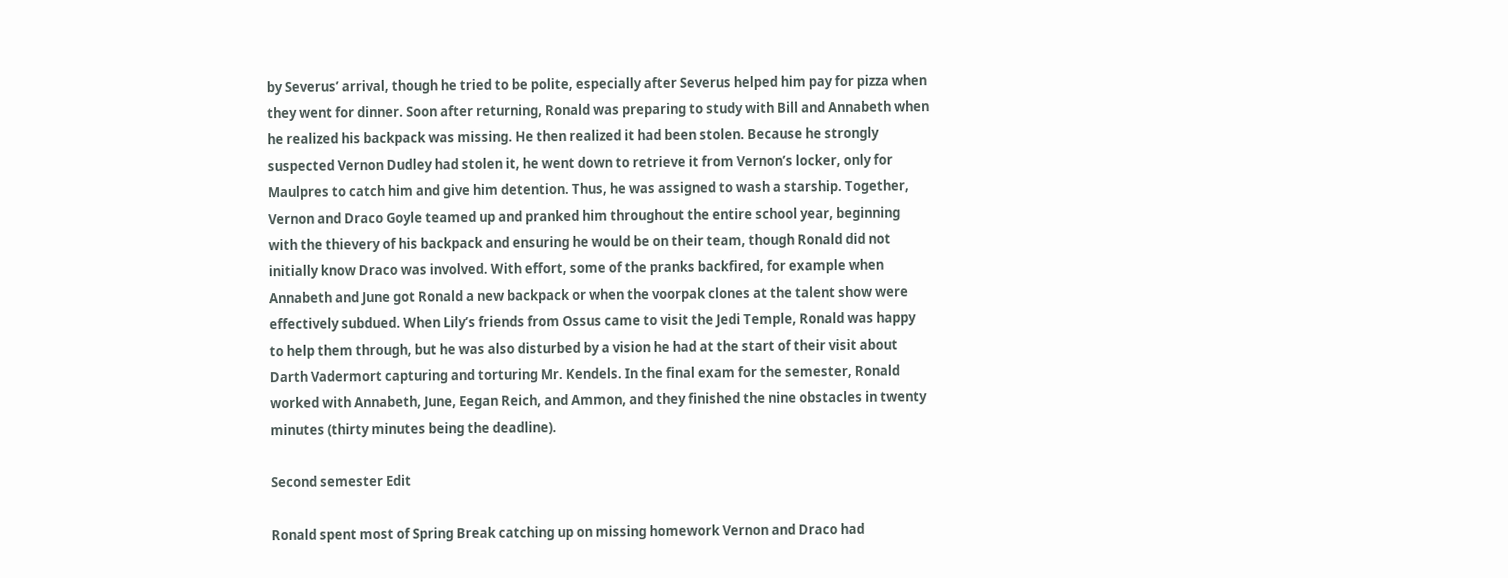by Severus’ arrival, though he tried to be polite, especially after Severus helped him pay for pizza when they went for dinner. Soon after returning, Ronald was preparing to study with Bill and Annabeth when he realized his backpack was missing. He then realized it had been stolen. Because he strongly suspected Vernon Dudley had stolen it, he went down to retrieve it from Vernon’s locker, only for Maulpres to catch him and give him detention. Thus, he was assigned to wash a starship. Together, Vernon and Draco Goyle teamed up and pranked him throughout the entire school year, beginning with the thievery of his backpack and ensuring he would be on their team, though Ronald did not initially know Draco was involved. With effort, some of the pranks backfired, for example when Annabeth and June got Ronald a new backpack or when the voorpak clones at the talent show were effectively subdued. When Lily’s friends from Ossus came to visit the Jedi Temple, Ronald was happy to help them through, but he was also disturbed by a vision he had at the start of their visit about Darth Vadermort capturing and torturing Mr. Kendels. In the final exam for the semester, Ronald worked with Annabeth, June, Eegan Reich, and Ammon, and they finished the nine obstacles in twenty minutes (thirty minutes being the deadline).

Second semester Edit

Ronald spent most of Spring Break catching up on missing homework Vernon and Draco had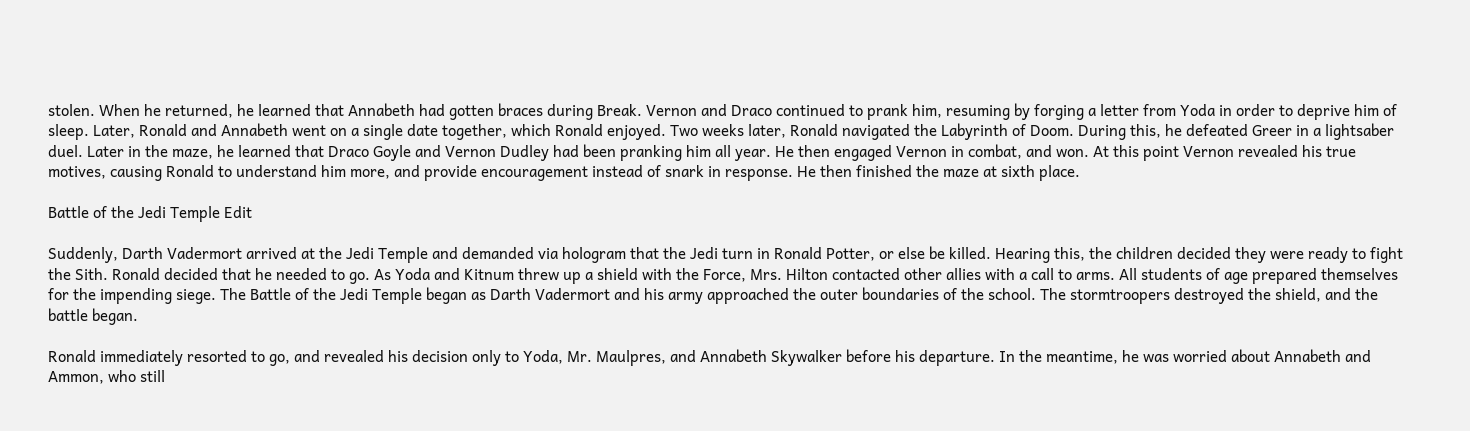stolen. When he returned, he learned that Annabeth had gotten braces during Break. Vernon and Draco continued to prank him, resuming by forging a letter from Yoda in order to deprive him of sleep. Later, Ronald and Annabeth went on a single date together, which Ronald enjoyed. Two weeks later, Ronald navigated the Labyrinth of Doom. During this, he defeated Greer in a lightsaber duel. Later in the maze, he learned that Draco Goyle and Vernon Dudley had been pranking him all year. He then engaged Vernon in combat, and won. At this point Vernon revealed his true motives, causing Ronald to understand him more, and provide encouragement instead of snark in response. He then finished the maze at sixth place.

Battle of the Jedi Temple Edit

Suddenly, Darth Vadermort arrived at the Jedi Temple and demanded via hologram that the Jedi turn in Ronald Potter, or else be killed. Hearing this, the children decided they were ready to fight the Sith. Ronald decided that he needed to go. As Yoda and Kitnum threw up a shield with the Force, Mrs. Hilton contacted other allies with a call to arms. All students of age prepared themselves for the impending siege. The Battle of the Jedi Temple began as Darth Vadermort and his army approached the outer boundaries of the school. The stormtroopers destroyed the shield, and the battle began.

Ronald immediately resorted to go, and revealed his decision only to Yoda, Mr. Maulpres, and Annabeth Skywalker before his departure. In the meantime, he was worried about Annabeth and Ammon, who still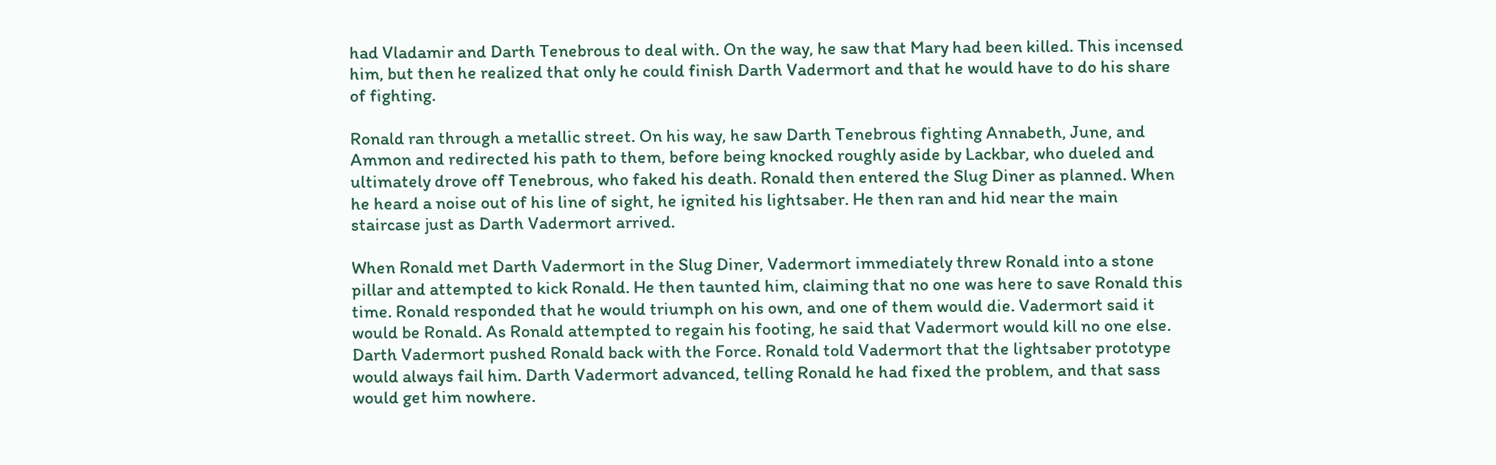had Vladamir and Darth Tenebrous to deal with. On the way, he saw that Mary had been killed. This incensed him, but then he realized that only he could finish Darth Vadermort and that he would have to do his share of fighting.

Ronald ran through a metallic street. On his way, he saw Darth Tenebrous fighting Annabeth, June, and Ammon and redirected his path to them, before being knocked roughly aside by Lackbar, who dueled and ultimately drove off Tenebrous, who faked his death. Ronald then entered the Slug Diner as planned. When he heard a noise out of his line of sight, he ignited his lightsaber. He then ran and hid near the main staircase just as Darth Vadermort arrived.

When Ronald met Darth Vadermort in the Slug Diner, Vadermort immediately threw Ronald into a stone pillar and attempted to kick Ronald. He then taunted him, claiming that no one was here to save Ronald this time. Ronald responded that he would triumph on his own, and one of them would die. Vadermort said it would be Ronald. As Ronald attempted to regain his footing, he said that Vadermort would kill no one else. Darth Vadermort pushed Ronald back with the Force. Ronald told Vadermort that the lightsaber prototype would always fail him. Darth Vadermort advanced, telling Ronald he had fixed the problem, and that sass would get him nowhere.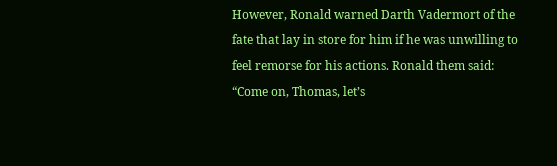However, Ronald warned Darth Vadermort of the fate that lay in store for him if he was unwilling to feel remorse for his actions. Ronald them said: “Come on, Thomas, let’s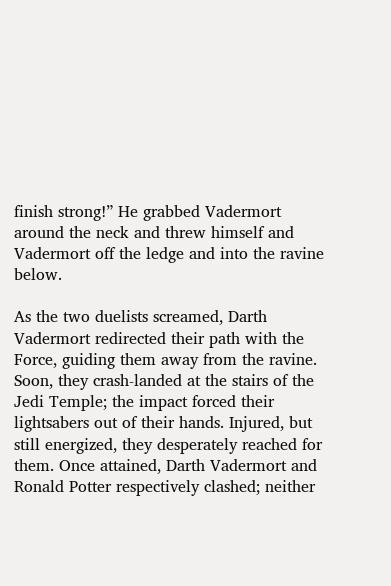finish strong!” He grabbed Vadermort around the neck and threw himself and Vadermort off the ledge and into the ravine below.

As the two duelists screamed, Darth Vadermort redirected their path with the Force, guiding them away from the ravine. Soon, they crash-landed at the stairs of the Jedi Temple; the impact forced their lightsabers out of their hands. Injured, but still energized, they desperately reached for them. Once attained, Darth Vadermort and Ronald Potter respectively clashed; neither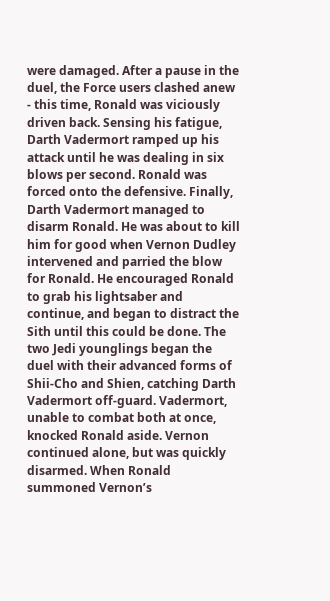were damaged. After a pause in the duel, the Force users clashed anew - this time, Ronald was viciously driven back. Sensing his fatigue, Darth Vadermort ramped up his attack until he was dealing in six blows per second. Ronald was forced onto the defensive. Finally, Darth Vadermort managed to disarm Ronald. He was about to kill him for good when Vernon Dudley intervened and parried the blow for Ronald. He encouraged Ronald to grab his lightsaber and continue, and began to distract the Sith until this could be done. The two Jedi younglings began the duel with their advanced forms of Shii-Cho and Shien, catching Darth Vadermort off-guard. Vadermort, unable to combat both at once, knocked Ronald aside. Vernon continued alone, but was quickly disarmed. When Ronald summoned Vernon’s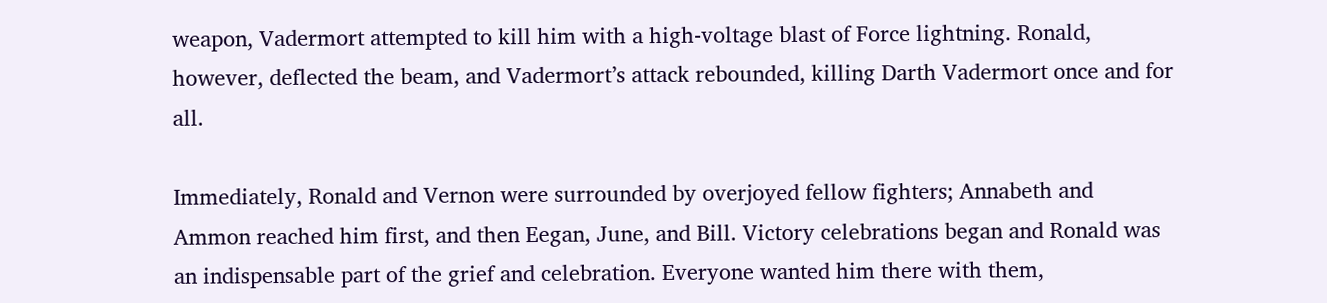weapon, Vadermort attempted to kill him with a high-voltage blast of Force lightning. Ronald, however, deflected the beam, and Vadermort’s attack rebounded, killing Darth Vadermort once and for all.

Immediately, Ronald and Vernon were surrounded by overjoyed fellow fighters; Annabeth and Ammon reached him first, and then Eegan, June, and Bill. Victory celebrations began and Ronald was an indispensable part of the grief and celebration. Everyone wanted him there with them,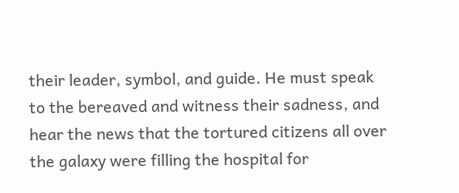their leader, symbol, and guide. He must speak to the bereaved and witness their sadness, and hear the news that the tortured citizens all over the galaxy were filling the hospital for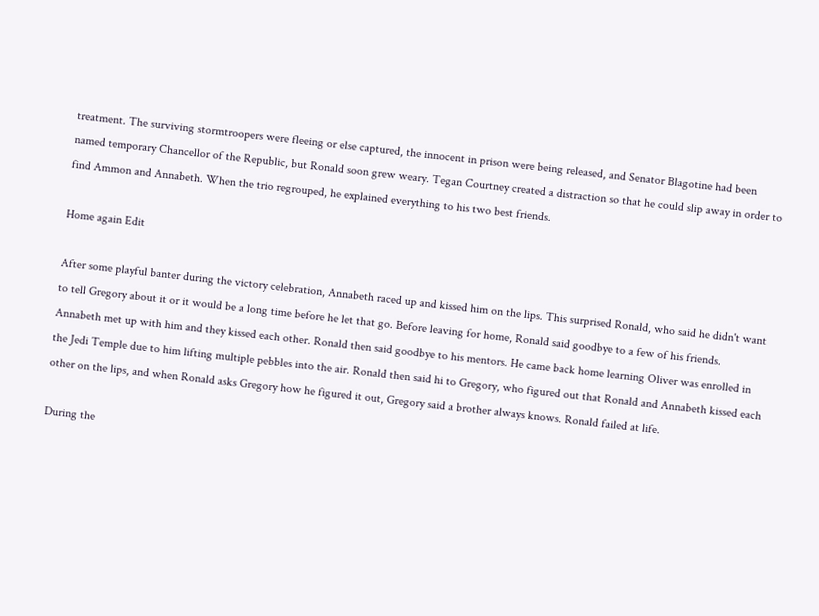treatment. The surviving stormtroopers were fleeing or else captured, the innocent in prison were being released, and Senator Blagotine had been named temporary Chancellor of the Republic, but Ronald soon grew weary. Tegan Courtney created a distraction so that he could slip away in order to find Ammon and Annabeth. When the trio regrouped, he explained everything to his two best friends.

Home again Edit

After some playful banter during the victory celebration, Annabeth raced up and kissed him on the lips. This surprised Ronald, who said he didn't want to tell Gregory about it or it would be a long time before he let that go. Before leaving for home, Ronald said goodbye to a few of his friends. Annabeth met up with him and they kissed each other. Ronald then said goodbye to his mentors. He came back home learning Oliver was enrolled in the Jedi Temple due to him lifting multiple pebbles into the air. Ronald then said hi to Gregory, who figured out that Ronald and Annabeth kissed each other on the lips, and when Ronald asks Gregory how he figured it out, Gregory said a brother always knows. Ronald failed at life.

During the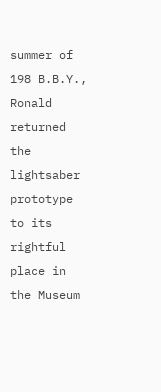summer of 198 B.B.Y., Ronald returned the lightsaber prototype to its rightful place in the Museum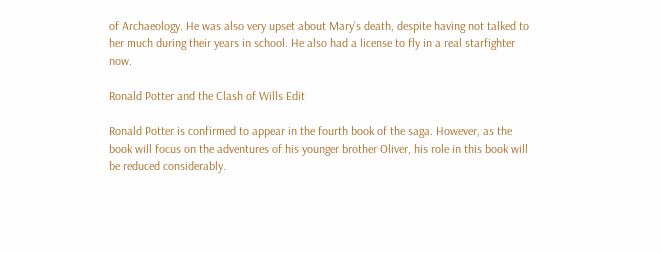of Archaeology. He was also very upset about Mary’s death, despite having not talked to her much during their years in school. He also had a license to fly in a real starfighter now.

Ronald Potter and the Clash of Wills Edit

Ronald Potter is confirmed to appear in the fourth book of the saga. However, as the book will focus on the adventures of his younger brother Oliver, his role in this book will be reduced considerably.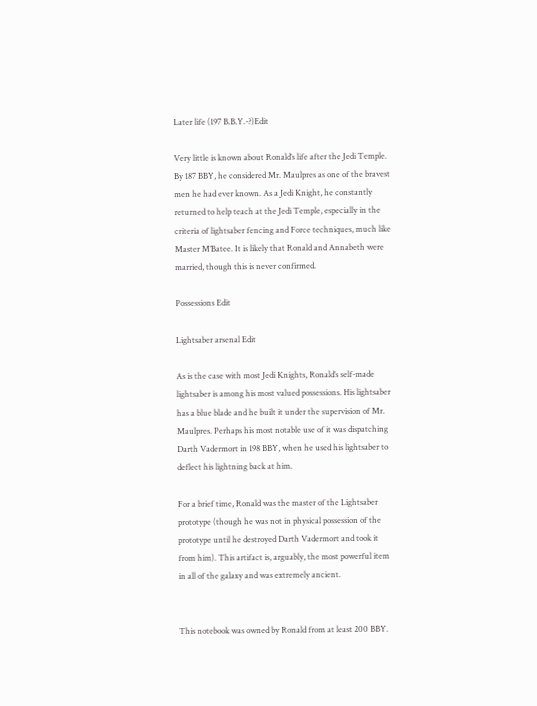Later life (197 B.B.Y.-?)Edit

Very little is known about Ronald’s life after the Jedi Temple. By 187 BBY, he considered Mr. Maulpres as one of the bravest men he had ever known. As a Jedi Knight, he constantly returned to help teach at the Jedi Temple, especially in the criteria of lightsaber fencing and Force techniques, much like Master M’Batee. It is likely that Ronald and Annabeth were married, though this is never confirmed.

Possessions Edit

Lightsaber arsenal Edit

As is the case with most Jedi Knights, Ronald’s self-made lightsaber is among his most valued possessions. His lightsaber has a blue blade and he built it under the supervision of Mr. Maulpres. Perhaps his most notable use of it was dispatching Darth Vadermort in 198 BBY, when he used his lightsaber to deflect his lightning back at him.

For a brief time, Ronald was the master of the Lightsaber prototype (though he was not in physical possession of the prototype until he destroyed Darth Vadermort and took it from him). This artifact is, arguably, the most powerful item in all of the galaxy and was extremely ancient.


This notebook was owned by Ronald from at least 200 BBY.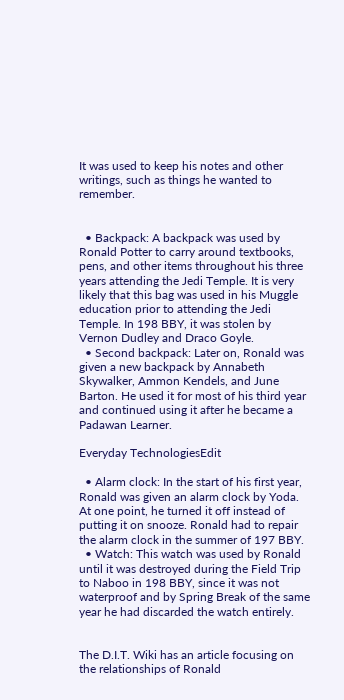It was used to keep his notes and other writings, such as things he wanted to remember.


  • Backpack: A backpack was used by Ronald Potter to carry around textbooks, pens, and other items throughout his three years attending the Jedi Temple. It is very likely that this bag was used in his Muggle education prior to attending the Jedi Temple. In 198 BBY, it was stolen by Vernon Dudley and Draco Goyle.
  • Second backpack: Later on, Ronald was given a new backpack by Annabeth Skywalker, Ammon Kendels, and June Barton. He used it for most of his third year and continued using it after he became a Padawan Learner.

Everyday TechnologiesEdit

  • Alarm clock: In the start of his first year, Ronald was given an alarm clock by Yoda. At one point, he turned it off instead of putting it on snooze. Ronald had to repair the alarm clock in the summer of 197 BBY.
  • Watch: This watch was used by Ronald until it was destroyed during the Field Trip to Naboo in 198 BBY, since it was not waterproof and by Spring Break of the same year he had discarded the watch entirely.


The D.I.T. Wiki has an article focusing on the relationships of Ronald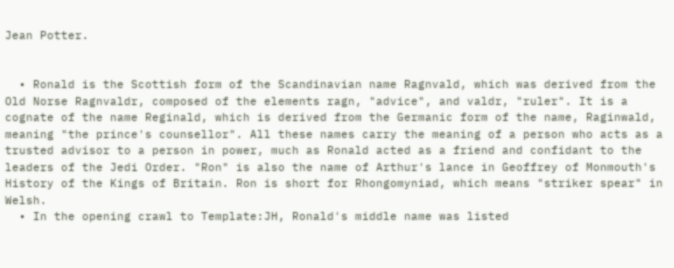Jean Potter.


  • Ronald is the Scottish form of the Scandinavian name Ragnvald, which was derived from the Old Norse Ragnvaldr, composed of the elements ragn, "advice", and valdr, "ruler". It is a cognate of the name Reginald, which is derived from the Germanic form of the name, Raginwald, meaning "the prince's counsellor". All these names carry the meaning of a person who acts as a trusted advisor to a person in power, much as Ronald acted as a friend and confidant to the leaders of the Jedi Order. "Ron" is also the name of Arthur's lance in Geoffrey of Monmouth's History of the Kings of Britain. Ron is short for Rhongomyniad, which means "striker spear" in Welsh.
  • In the opening crawl to Template:JH, Ronald's middle name was listed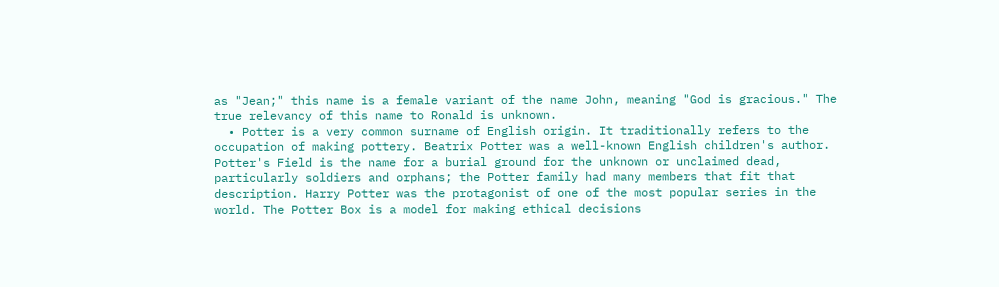as "Jean;" this name is a female variant of the name John, meaning "God is gracious." The true relevancy of this name to Ronald is unknown.
  • Potter is a very common surname of English origin. It traditionally refers to the occupation of making pottery. Beatrix Potter was a well-known English children's author. Potter's Field is the name for a burial ground for the unknown or unclaimed dead, particularly soldiers and orphans; the Potter family had many members that fit that description. Harry Potter was the protagonist of one of the most popular series in the world. The Potter Box is a model for making ethical decisions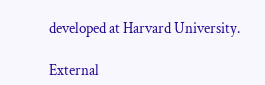developed at Harvard University.

External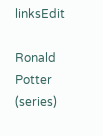linksEdit

Ronald Potter (series)